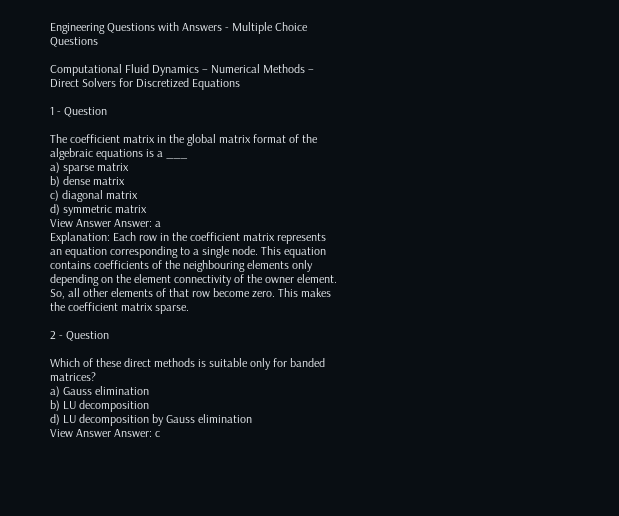Engineering Questions with Answers - Multiple Choice Questions

Computational Fluid Dynamics – Numerical Methods – Direct Solvers for Discretized Equations

1 - Question

The coefficient matrix in the global matrix format of the algebraic equations is a ___
a) sparse matrix
b) dense matrix
c) diagonal matrix
d) symmetric matrix
View Answer Answer: a
Explanation: Each row in the coefficient matrix represents an equation corresponding to a single node. This equation contains coefficients of the neighbouring elements only depending on the element connectivity of the owner element. So, all other elements of that row become zero. This makes the coefficient matrix sparse.

2 - Question

Which of these direct methods is suitable only for banded matrices?
a) Gauss elimination
b) LU decomposition
d) LU decomposition by Gauss elimination
View Answer Answer: c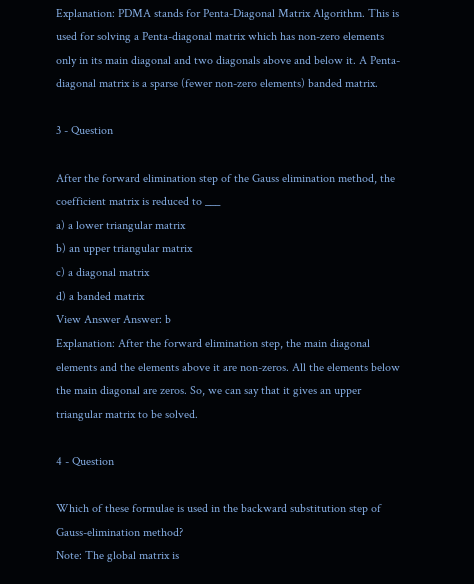Explanation: PDMA stands for Penta-Diagonal Matrix Algorithm. This is used for solving a Penta-diagonal matrix which has non-zero elements only in its main diagonal and two diagonals above and below it. A Penta-diagonal matrix is a sparse (fewer non-zero elements) banded matrix.

3 - Question

After the forward elimination step of the Gauss elimination method, the coefficient matrix is reduced to ___
a) a lower triangular matrix
b) an upper triangular matrix
c) a diagonal matrix
d) a banded matrix
View Answer Answer: b
Explanation: After the forward elimination step, the main diagonal elements and the elements above it are non-zeros. All the elements below the main diagonal are zeros. So, we can say that it gives an upper triangular matrix to be solved.

4 - Question

Which of these formulae is used in the backward substitution step of Gauss-elimination method?
Note: The global matrix is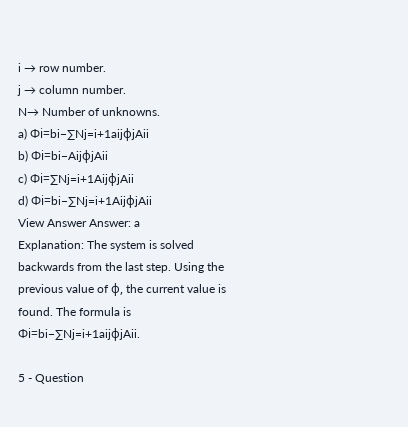i → row number.
j → column number.
N→ Number of unknowns.
a) Φi=bi−∑Nj=i+1aijϕjAii
b) Φi=bi−AijϕjAii
c) Φi=∑Nj=i+1AijϕjAii
d) Φi=bi−∑Nj=i+1AijϕjAii
View Answer Answer: a
Explanation: The system is solved backwards from the last step. Using the previous value of φ, the current value is found. The formula is Φi=bi−∑Nj=i+1aijϕjAii.

5 - Question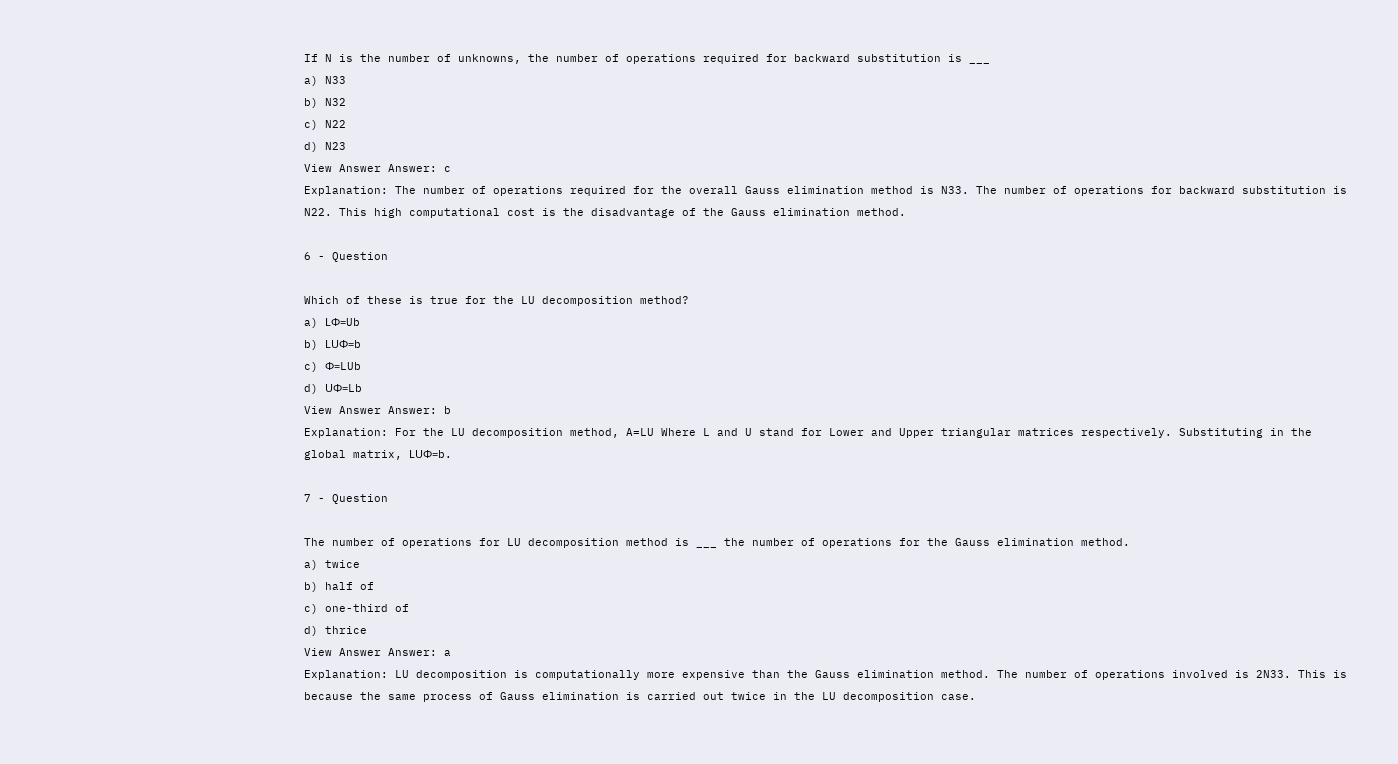If N is the number of unknowns, the number of operations required for backward substitution is ___
a) N33
b) N32
c) N22
d) N23
View Answer Answer: c
Explanation: The number of operations required for the overall Gauss elimination method is N33. The number of operations for backward substitution is N22. This high computational cost is the disadvantage of the Gauss elimination method.

6 - Question

Which of these is true for the LU decomposition method?
a) LΦ=Ub
b) LUΦ=b
c) Φ=LUb
d) UΦ=Lb
View Answer Answer: b
Explanation: For the LU decomposition method, A=LU Where L and U stand for Lower and Upper triangular matrices respectively. Substituting in the global matrix, LUΦ=b.

7 - Question

The number of operations for LU decomposition method is ___ the number of operations for the Gauss elimination method.
a) twice
b) half of
c) one-third of
d) thrice
View Answer Answer: a
Explanation: LU decomposition is computationally more expensive than the Gauss elimination method. The number of operations involved is 2N33. This is because the same process of Gauss elimination is carried out twice in the LU decomposition case.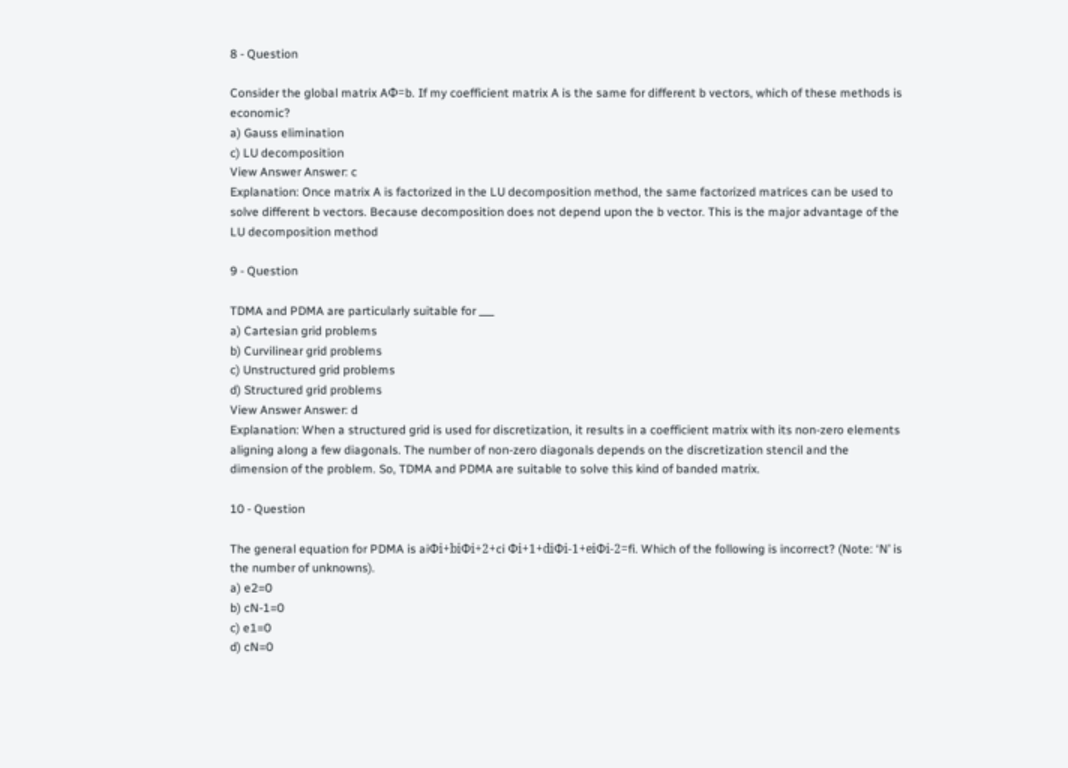8 - Question

Consider the global matrix AΦ=b. If my coefficient matrix A is the same for different b vectors, which of these methods is economic?
a) Gauss elimination
c) LU decomposition
View Answer Answer: c
Explanation: Once matrix A is factorized in the LU decomposition method, the same factorized matrices can be used to solve different b vectors. Because decomposition does not depend upon the b vector. This is the major advantage of the LU decomposition method

9 - Question

TDMA and PDMA are particularly suitable for ___
a) Cartesian grid problems
b) Curvilinear grid problems
c) Unstructured grid problems
d) Structured grid problems
View Answer Answer: d
Explanation: When a structured grid is used for discretization, it results in a coefficient matrix with its non-zero elements aligning along a few diagonals. The number of non-zero diagonals depends on the discretization stencil and the dimension of the problem. So, TDMA and PDMA are suitable to solve this kind of banded matrix.

10 - Question

The general equation for PDMA is aiΦi+biΦi+2+ci Φi+1+diΦi-1+eiΦi-2=fi. Which of the following is incorrect? (Note: ‘N’ is the number of unknowns).
a) e2=0
b) cN-1=0
c) e1=0
d) cN=0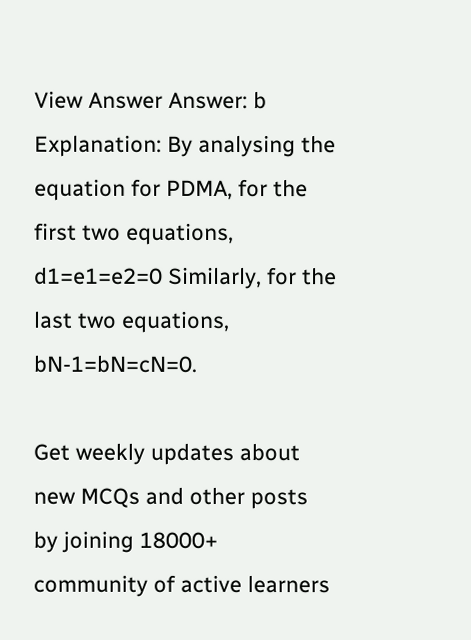View Answer Answer: b
Explanation: By analysing the equation for PDMA, for the first two equations, d1=e1=e2=0 Similarly, for the last two equations, bN-1=bN=cN=0.

Get weekly updates about new MCQs and other posts by joining 18000+ community of active learners